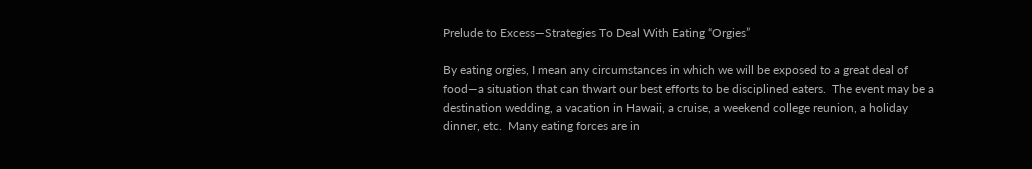Prelude to Excess—Strategies To Deal With Eating “Orgies”

By eating orgies, I mean any circumstances in which we will be exposed to a great deal of food—a situation that can thwart our best efforts to be disciplined eaters.  The event may be a destination wedding, a vacation in Hawaii, a cruise, a weekend college reunion, a holiday dinner, etc.  Many eating forces are in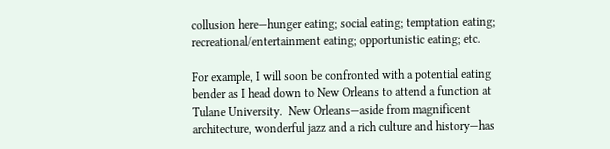collusion here—hunger eating; social eating; temptation eating; recreational/entertainment eating; opportunistic eating; etc.

For example, I will soon be confronted with a potential eating bender as I head down to New Orleans to attend a function at Tulane University.  New Orleans—aside from magnificent architecture, wonderful jazz and a rich culture and history—has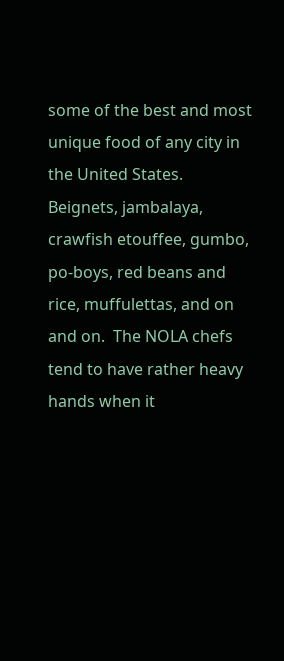some of the best and most unique food of any city in the United States.  Beignets, jambalaya, crawfish etouffee, gumbo, po-boys, red beans and rice, muffulettas, and on and on.  The NOLA chefs tend to have rather heavy hands when it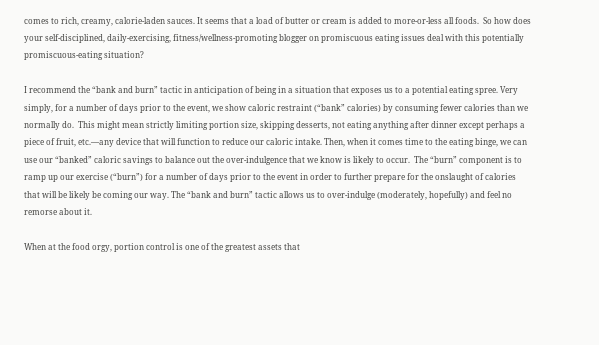comes to rich, creamy, calorie-laden sauces. It seems that a load of butter or cream is added to more-or-less all foods.  So how does your self-disciplined, daily-exercising, fitness/wellness-promoting blogger on promiscuous eating issues deal with this potentially promiscuous-eating situation?

I recommend the “bank and burn” tactic in anticipation of being in a situation that exposes us to a potential eating spree. Very simply, for a number of days prior to the event, we show caloric restraint (“bank” calories) by consuming fewer calories than we normally do.  This might mean strictly limiting portion size, skipping desserts, not eating anything after dinner except perhaps a piece of fruit, etc.—any device that will function to reduce our caloric intake. Then, when it comes time to the eating binge, we can use our “banked” caloric savings to balance out the over-indulgence that we know is likely to occur.  The “burn” component is to ramp up our exercise (“burn”) for a number of days prior to the event in order to further prepare for the onslaught of calories that will be likely be coming our way. The “bank and burn” tactic allows us to over-indulge (moderately, hopefully) and feel no remorse about it.

When at the food orgy, portion control is one of the greatest assets that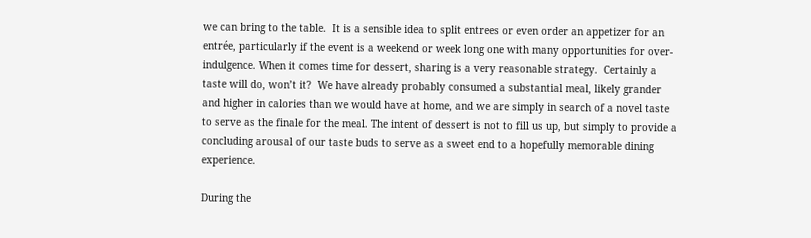we can bring to the table.  It is a sensible idea to split entrees or even order an appetizer for an entrée, particularly if the event is a weekend or week long one with many opportunities for over-indulgence. When it comes time for dessert, sharing is a very reasonable strategy.  Certainly a taste will do, won’t it?  We have already probably consumed a substantial meal, likely grander and higher in calories than we would have at home, and we are simply in search of a novel taste to serve as the finale for the meal. The intent of dessert is not to fill us up, but simply to provide a concluding arousal of our taste buds to serve as a sweet end to a hopefully memorable dining experience.

During the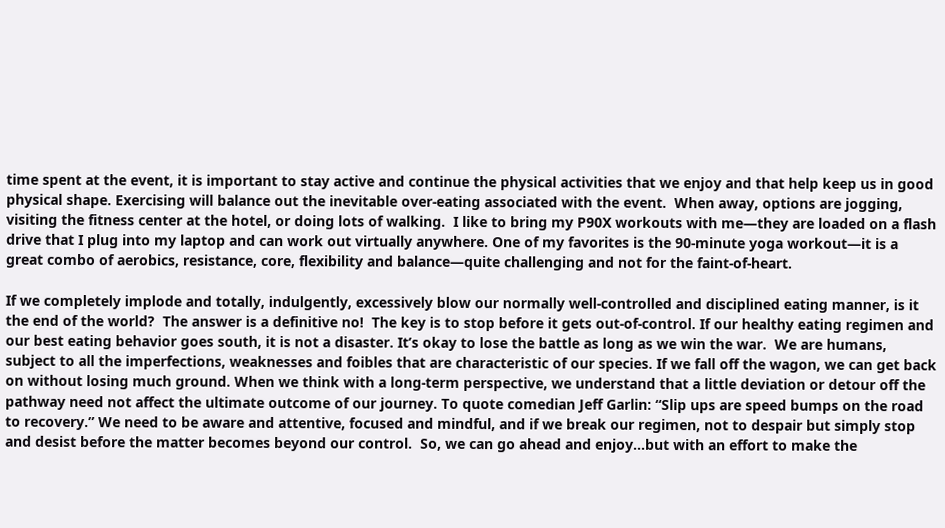time spent at the event, it is important to stay active and continue the physical activities that we enjoy and that help keep us in good physical shape. Exercising will balance out the inevitable over-eating associated with the event.  When away, options are jogging, visiting the fitness center at the hotel, or doing lots of walking.  I like to bring my P90X workouts with me—they are loaded on a flash drive that I plug into my laptop and can work out virtually anywhere. One of my favorites is the 90-minute yoga workout—it is a great combo of aerobics, resistance, core, flexibility and balance—quite challenging and not for the faint-of-heart.

If we completely implode and totally, indulgently, excessively blow our normally well-controlled and disciplined eating manner, is it the end of the world?  The answer is a definitive no!  The key is to stop before it gets out-of-control. If our healthy eating regimen and our best eating behavior goes south, it is not a disaster. It’s okay to lose the battle as long as we win the war.  We are humans, subject to all the imperfections, weaknesses and foibles that are characteristic of our species. If we fall off the wagon, we can get back on without losing much ground. When we think with a long-term perspective, we understand that a little deviation or detour off the pathway need not affect the ultimate outcome of our journey. To quote comedian Jeff Garlin: “Slip ups are speed bumps on the road to recovery.” We need to be aware and attentive, focused and mindful, and if we break our regimen, not to despair but simply stop and desist before the matter becomes beyond our control.  So, we can go ahead and enjoy…but with an effort to make the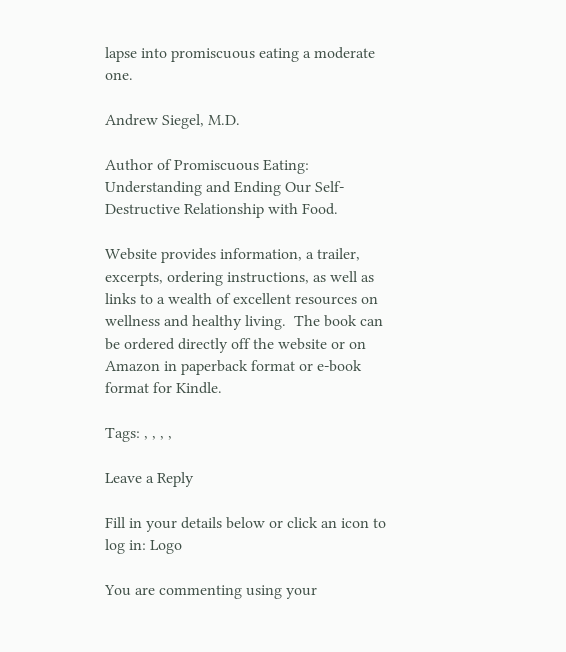lapse into promiscuous eating a moderate one.

Andrew Siegel, M.D.

Author of Promiscuous Eating: Understanding and Ending Our Self-Destructive Relationship with Food.

Website provides information, a trailer, excerpts, ordering instructions, as well as links to a wealth of excellent resources on wellness and healthy living.  The book can be ordered directly off the website or on Amazon in paperback format or e-book format for Kindle.

Tags: , , , ,

Leave a Reply

Fill in your details below or click an icon to log in: Logo

You are commenting using your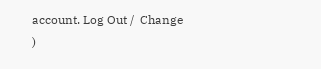account. Log Out /  Change )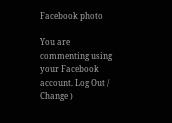Facebook photo

You are commenting using your Facebook account. Log Out /  Change )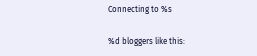Connecting to %s

%d bloggers like this: